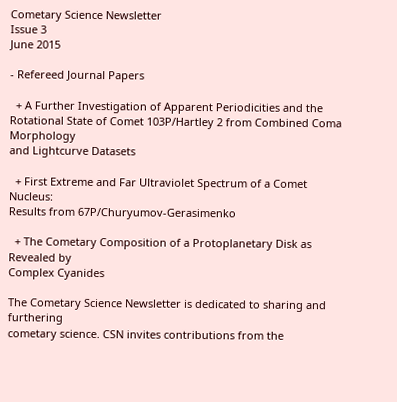Cometary Science Newsletter
Issue 3
June 2015

- Refereed Journal Papers

  + A Further Investigation of Apparent Periodicities and the
Rotational State of Comet 103P/Hartley 2 from Combined Coma Morphology
and Lightcurve Datasets

  + First Extreme and Far Ultraviolet Spectrum of a Comet Nucleus:
Results from 67P/Churyumov-Gerasimenko

  + The Cometary Composition of a Protoplanetary Disk as Revealed by
Complex Cyanides

The Cometary Science Newsletter is dedicated to sharing and furthering
cometary science. CSN invites contributions from the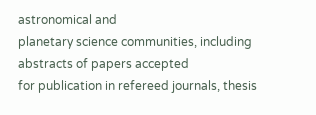astronomical and
planetary science communities, including abstracts of papers accepted
for publication in refereed journals, thesis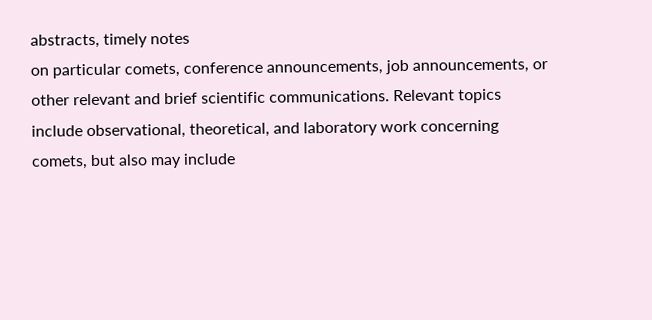abstracts, timely notes
on particular comets, conference announcements, job announcements, or
other relevant and brief scientific communications. Relevant topics
include observational, theoretical, and laboratory work concerning
comets, but also may include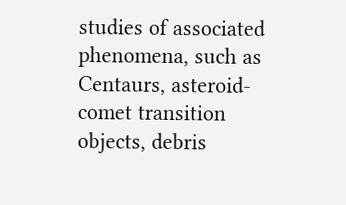studies of associated phenomena, such as
Centaurs, asteroid-comet transition objects, debris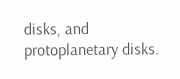disks, and
protoplanetary disks.